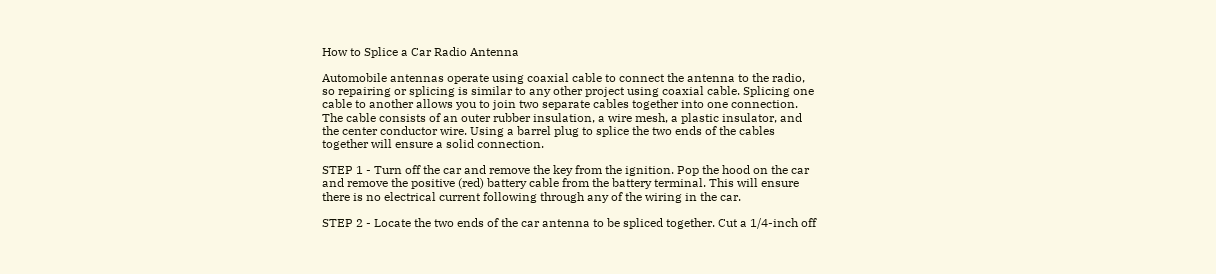How to Splice a Car Radio Antenna

Automobile antennas operate using coaxial cable to connect the antenna to the radio, so repairing or splicing is similar to any other project using coaxial cable. Splicing one cable to another allows you to join two separate cables together into one connection. The cable consists of an outer rubber insulation, a wire mesh, a plastic insulator, and the center conductor wire. Using a barrel plug to splice the two ends of the cables together will ensure a solid connection.

STEP 1 - Turn off the car and remove the key from the ignition. Pop the hood on the car and remove the positive (red) battery cable from the battery terminal. This will ensure there is no electrical current following through any of the wiring in the car.

STEP 2 - Locate the two ends of the car antenna to be spliced together. Cut a 1/4-inch off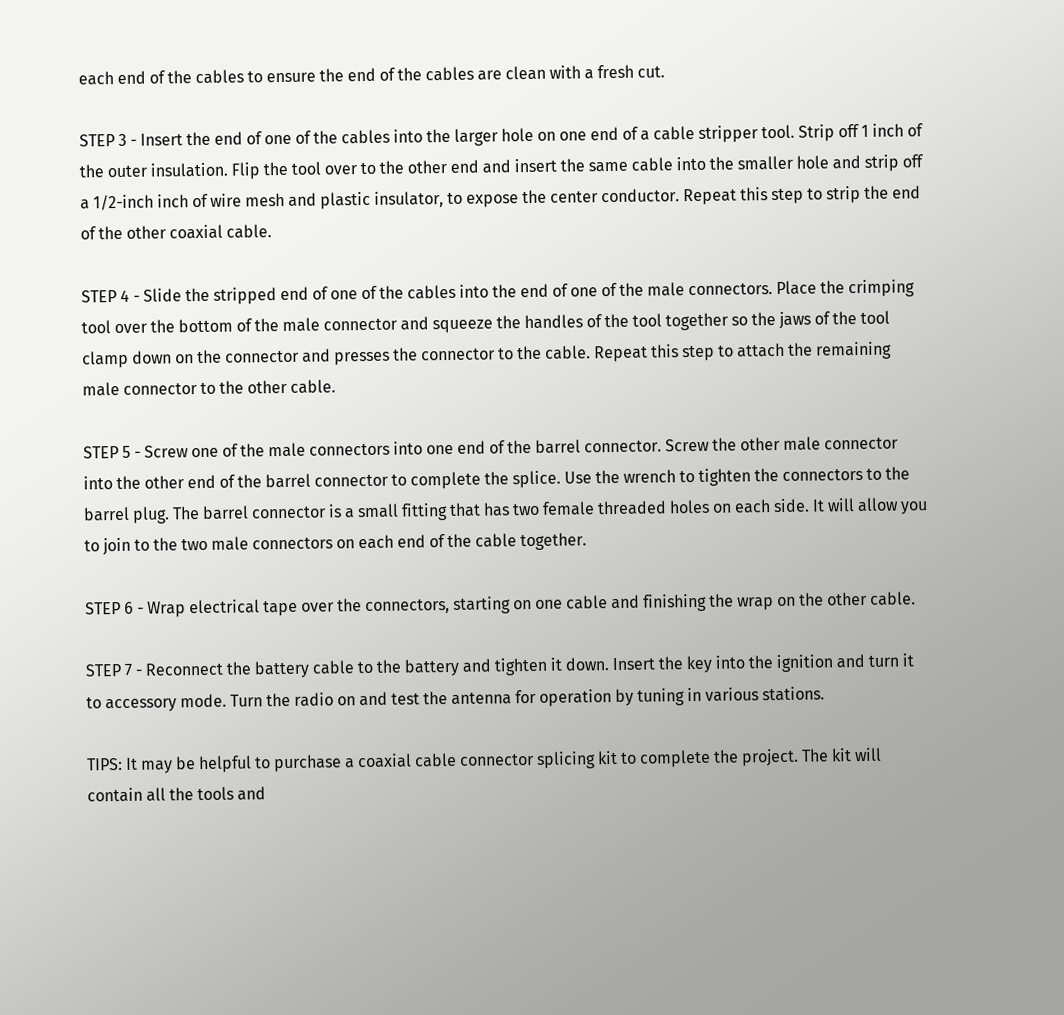each end of the cables to ensure the end of the cables are clean with a fresh cut.

STEP 3 - Insert the end of one of the cables into the larger hole on one end of a cable stripper tool. Strip off 1 inch of the outer insulation. Flip the tool over to the other end and insert the same cable into the smaller hole and strip off a 1/2-inch inch of wire mesh and plastic insulator, to expose the center conductor. Repeat this step to strip the end of the other coaxial cable.

STEP 4 - Slide the stripped end of one of the cables into the end of one of the male connectors. Place the crimping tool over the bottom of the male connector and squeeze the handles of the tool together so the jaws of the tool clamp down on the connector and presses the connector to the cable. Repeat this step to attach the remaining male connector to the other cable.

STEP 5 - Screw one of the male connectors into one end of the barrel connector. Screw the other male connector into the other end of the barrel connector to complete the splice. Use the wrench to tighten the connectors to the barrel plug. The barrel connector is a small fitting that has two female threaded holes on each side. It will allow you to join to the two male connectors on each end of the cable together.

STEP 6 - Wrap electrical tape over the connectors, starting on one cable and finishing the wrap on the other cable.

STEP 7 - Reconnect the battery cable to the battery and tighten it down. Insert the key into the ignition and turn it to accessory mode. Turn the radio on and test the antenna for operation by tuning in various stations.

TIPS: It may be helpful to purchase a coaxial cable connector splicing kit to complete the project. The kit will contain all the tools and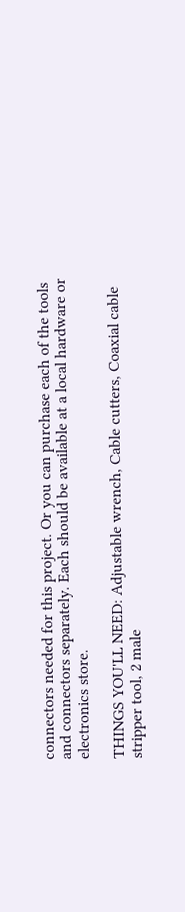connectors needed for this project. Or you can purchase each of the tools and connectors separately. Each should be available at a local hardware or electronics store.

THINGS YOU'LL NEED: Adjustable wrench, Cable cutters, Coaxial cable stripper tool, 2 male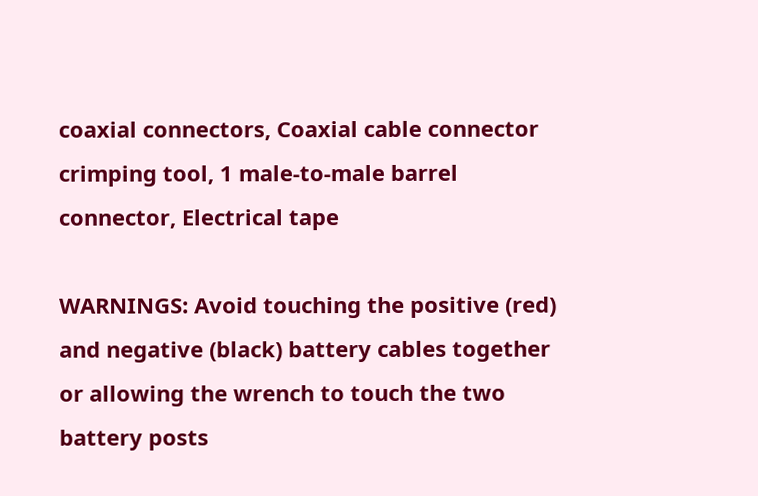coaxial connectors, Coaxial cable connector crimping tool, 1 male-to-male barrel connector, Electrical tape

WARNINGS: Avoid touching the positive (red) and negative (black) battery cables together or allowing the wrench to touch the two battery posts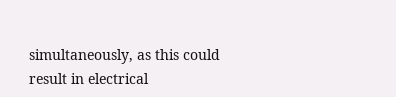simultaneously, as this could result in electrical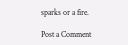sparks or a fire.

Post a Comment